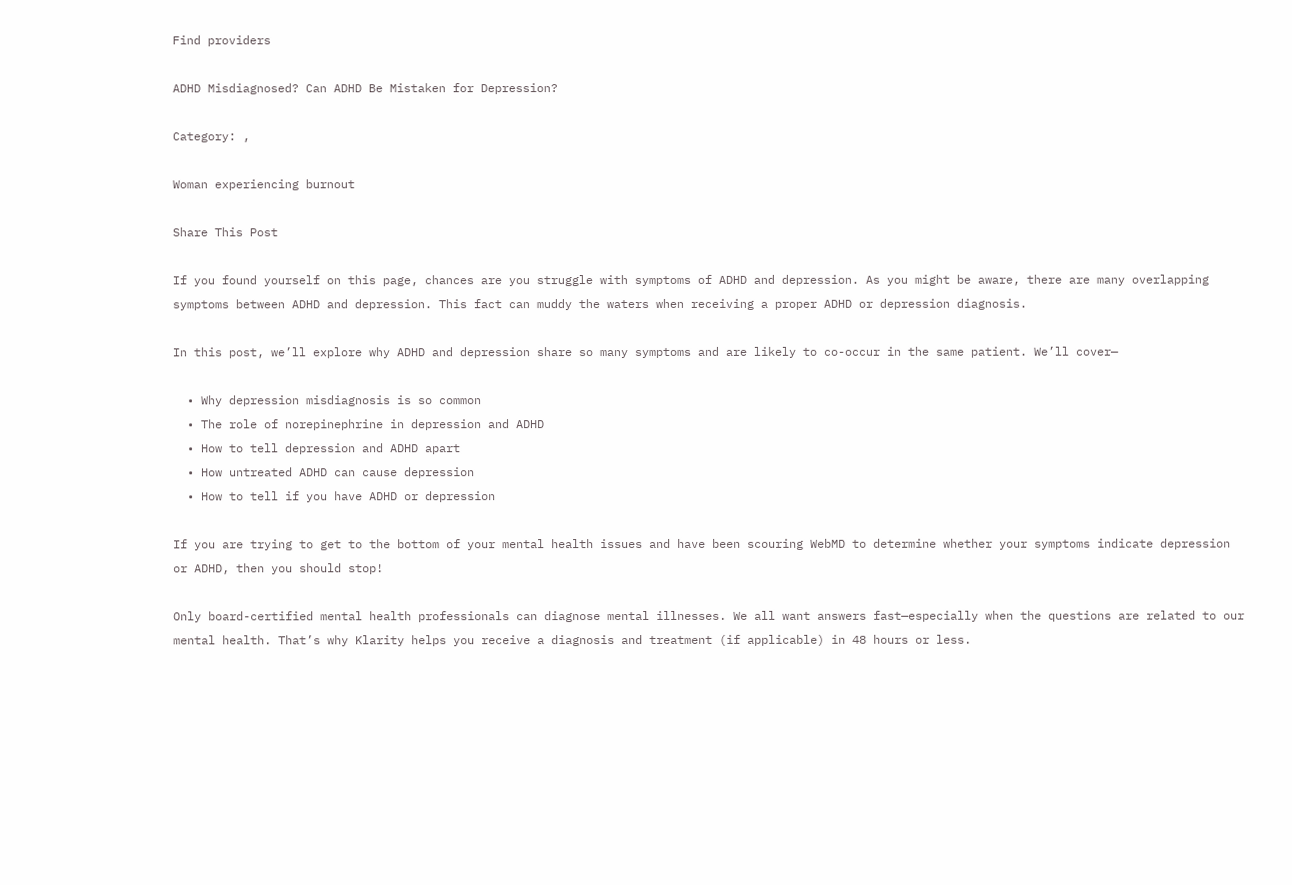Find providers

ADHD Misdiagnosed? Can ADHD Be Mistaken for Depression?

Category: ,

Woman experiencing burnout

Share This Post

If you found yourself on this page, chances are you struggle with symptoms of ADHD and depression. As you might be aware, there are many overlapping symptoms between ADHD and depression. This fact can muddy the waters when receiving a proper ADHD or depression diagnosis.

In this post, we’ll explore why ADHD and depression share so many symptoms and are likely to co-occur in the same patient. We’ll cover—

  • Why depression misdiagnosis is so common
  • The role of norepinephrine in depression and ADHD
  • How to tell depression and ADHD apart
  • How untreated ADHD can cause depression
  • How to tell if you have ADHD or depression

If you are trying to get to the bottom of your mental health issues and have been scouring WebMD to determine whether your symptoms indicate depression or ADHD, then you should stop!

Only board-certified mental health professionals can diagnose mental illnesses. We all want answers fast—especially when the questions are related to our mental health. That’s why Klarity helps you receive a diagnosis and treatment (if applicable) in 48 hours or less.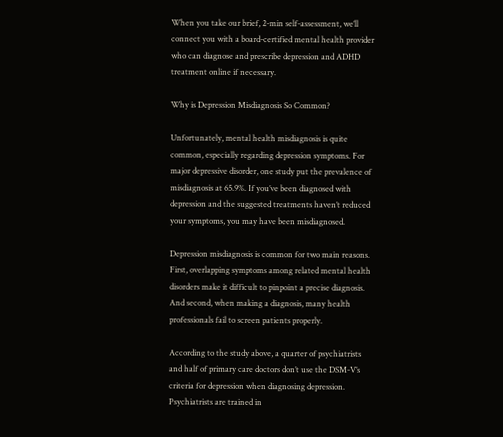When you take our brief, 2-min self-assessment, we’ll connect you with a board-certified mental health provider who can diagnose and prescribe depression and ADHD treatment online if necessary.

Why is Depression Misdiagnosis So Common?

Unfortunately, mental health misdiagnosis is quite common, especially regarding depression symptoms. For major depressive disorder, one study put the prevalence of misdiagnosis at 65.9%. If you’ve been diagnosed with depression and the suggested treatments haven’t reduced your symptoms, you may have been misdiagnosed.

Depression misdiagnosis is common for two main reasons. First, overlapping symptoms among related mental health disorders make it difficult to pinpoint a precise diagnosis. And second, when making a diagnosis, many health professionals fail to screen patients properly.

According to the study above, a quarter of psychiatrists and half of primary care doctors don’t use the DSM-V’s criteria for depression when diagnosing depression. Psychiatrists are trained in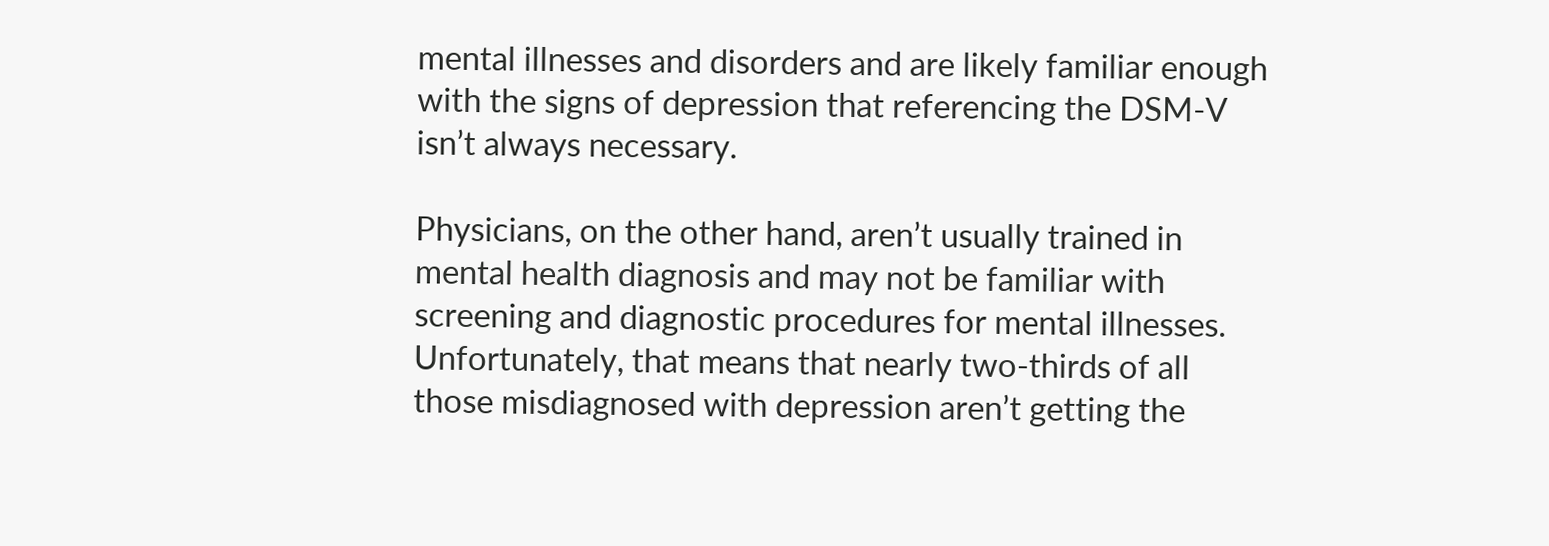mental illnesses and disorders and are likely familiar enough with the signs of depression that referencing the DSM-V isn’t always necessary.

Physicians, on the other hand, aren’t usually trained in mental health diagnosis and may not be familiar with screening and diagnostic procedures for mental illnesses. Unfortunately, that means that nearly two-thirds of all those misdiagnosed with depression aren’t getting the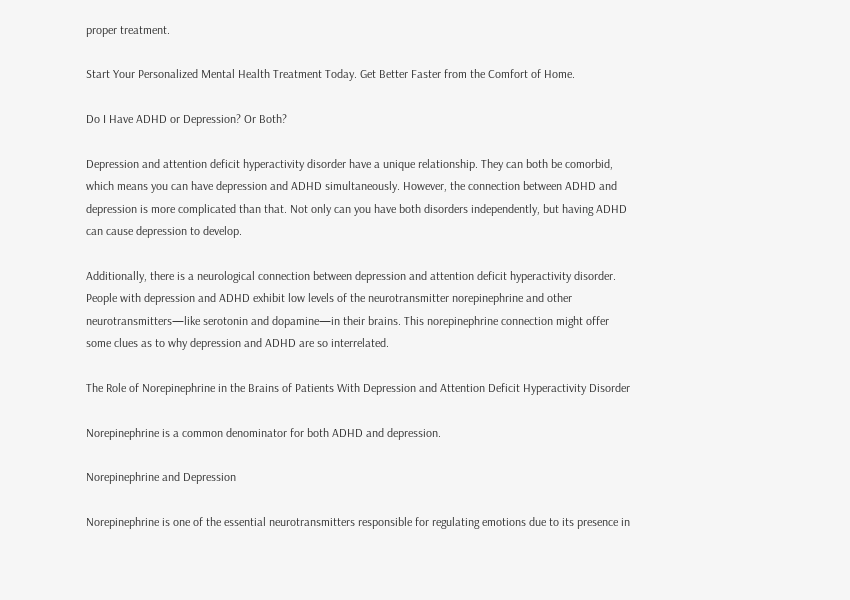proper treatment.

Start Your Personalized Mental Health Treatment Today. Get Better Faster from the Comfort of Home.

Do I Have ADHD or Depression? Or Both?

Depression and attention deficit hyperactivity disorder have a unique relationship. They can both be comorbid, which means you can have depression and ADHD simultaneously. However, the connection between ADHD and depression is more complicated than that. Not only can you have both disorders independently, but having ADHD can cause depression to develop.

Additionally, there is a neurological connection between depression and attention deficit hyperactivity disorder. People with depression and ADHD exhibit low levels of the neurotransmitter norepinephrine and other neurotransmitters—like serotonin and dopamine—in their brains. This norepinephrine connection might offer some clues as to why depression and ADHD are so interrelated.

The Role of Norepinephrine in the Brains of Patients With Depression and Attention Deficit Hyperactivity Disorder

Norepinephrine is a common denominator for both ADHD and depression.

Norepinephrine and Depression

Norepinephrine is one of the essential neurotransmitters responsible for regulating emotions due to its presence in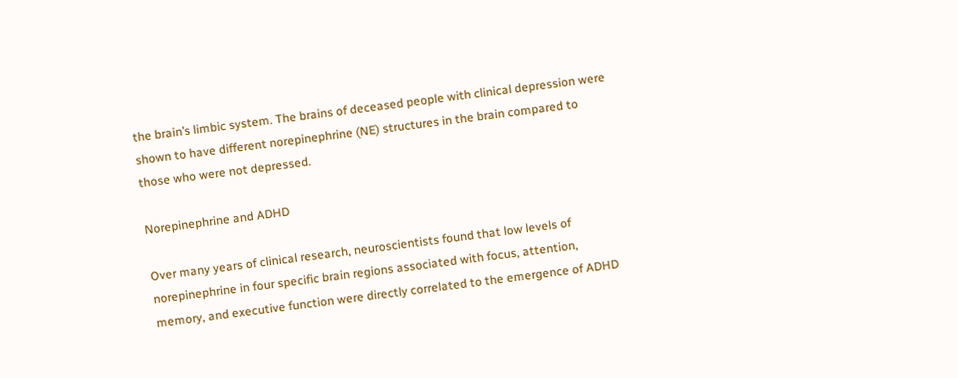the brain’s limbic system. The brains of deceased people with clinical depression were shown to have different norepinephrine (NE) structures in the brain compared to those who were not depressed.

Norepinephrine and ADHD

Over many years of clinical research, neuroscientists found that low levels of norepinephrine in four specific brain regions associated with focus, attention, memory, and executive function were directly correlated to the emergence of ADHD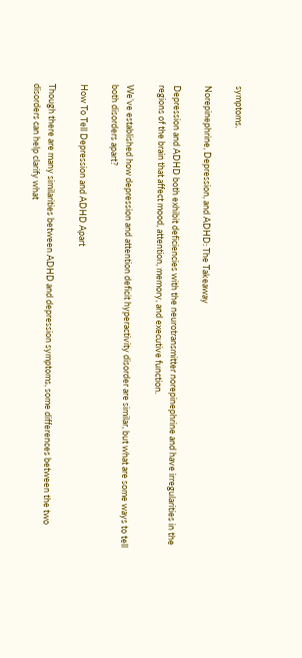symptoms.

Norepinephrine, Depression, and ADHD: The Takeaway

Depression and ADHD both exhibit deficiencies with the neurotransmitter norepinephrine and have irregularities in the regions of the brain that affect mood, attention, memory, and executive function.

We’ve established how depression and attention deficit hyperactivity disorder are similar, but what are some ways to tell both disorders apart?

How To Tell Depression and ADHD Apart

Though there are many similarities between ADHD and depression symptoms, some differences between the two disorders can help clarify what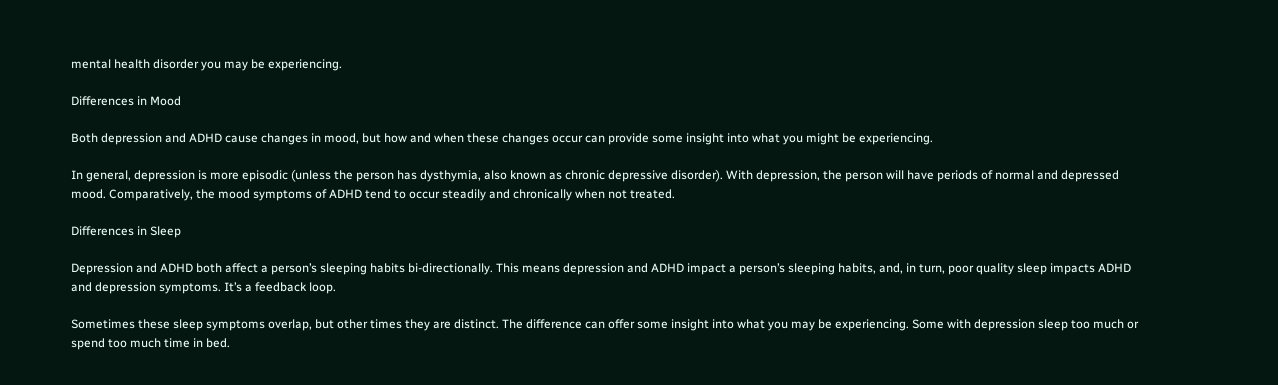mental health disorder you may be experiencing.

Differences in Mood

Both depression and ADHD cause changes in mood, but how and when these changes occur can provide some insight into what you might be experiencing.

In general, depression is more episodic (unless the person has dysthymia, also known as chronic depressive disorder). With depression, the person will have periods of normal and depressed mood. Comparatively, the mood symptoms of ADHD tend to occur steadily and chronically when not treated.

Differences in Sleep

Depression and ADHD both affect a person’s sleeping habits bi-directionally. This means depression and ADHD impact a person’s sleeping habits, and, in turn, poor quality sleep impacts ADHD and depression symptoms. It’s a feedback loop.

Sometimes these sleep symptoms overlap, but other times they are distinct. The difference can offer some insight into what you may be experiencing. Some with depression sleep too much or spend too much time in bed.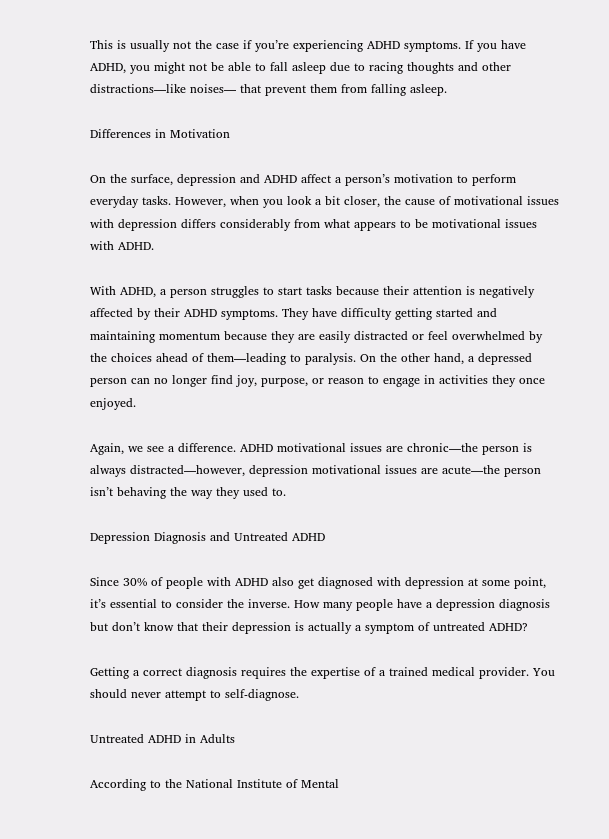This is usually not the case if you’re experiencing ADHD symptoms. If you have ADHD, you might not be able to fall asleep due to racing thoughts and other distractions—like noises— that prevent them from falling asleep.

Differences in Motivation

On the surface, depression and ADHD affect a person’s motivation to perform everyday tasks. However, when you look a bit closer, the cause of motivational issues with depression differs considerably from what appears to be motivational issues with ADHD.

With ADHD, a person struggles to start tasks because their attention is negatively affected by their ADHD symptoms. They have difficulty getting started and maintaining momentum because they are easily distracted or feel overwhelmed by the choices ahead of them—leading to paralysis. On the other hand, a depressed person can no longer find joy, purpose, or reason to engage in activities they once enjoyed.

Again, we see a difference. ADHD motivational issues are chronic—the person is always distracted—however, depression motivational issues are acute—the person isn’t behaving the way they used to.

Depression Diagnosis and Untreated ADHD

Since 30% of people with ADHD also get diagnosed with depression at some point, it’s essential to consider the inverse. How many people have a depression diagnosis but don’t know that their depression is actually a symptom of untreated ADHD?

Getting a correct diagnosis requires the expertise of a trained medical provider. You should never attempt to self-diagnose.

Untreated ADHD in Adults

According to the National Institute of Mental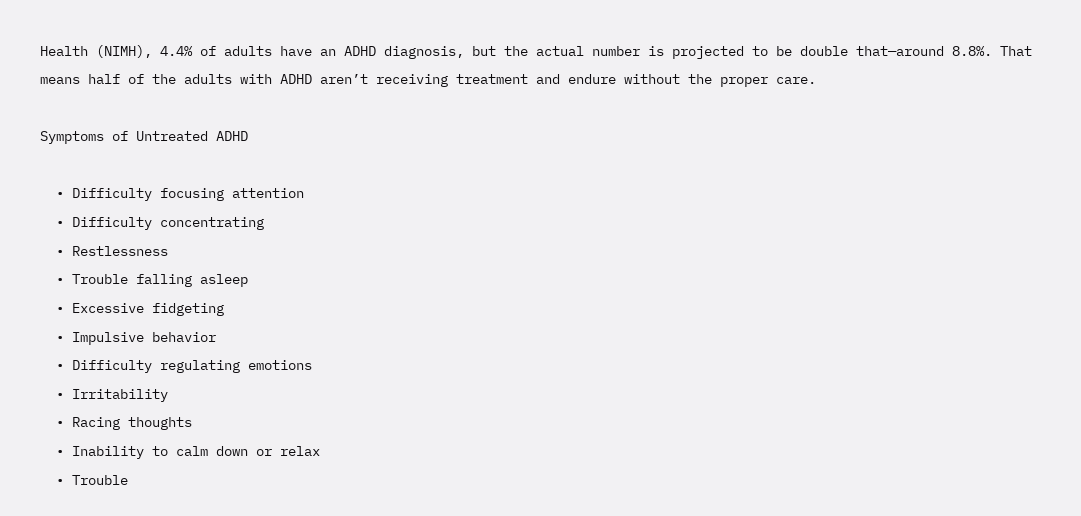Health (NIMH), 4.4% of adults have an ADHD diagnosis, but the actual number is projected to be double that—around 8.8%. That means half of the adults with ADHD aren’t receiving treatment and endure without the proper care.

Symptoms of Untreated ADHD

  • Difficulty focusing attention
  • Difficulty concentrating
  • Restlessness
  • Trouble falling asleep
  • Excessive fidgeting
  • Impulsive behavior
  • Difficulty regulating emotions
  • Irritability
  • Racing thoughts
  • Inability to calm down or relax
  • Trouble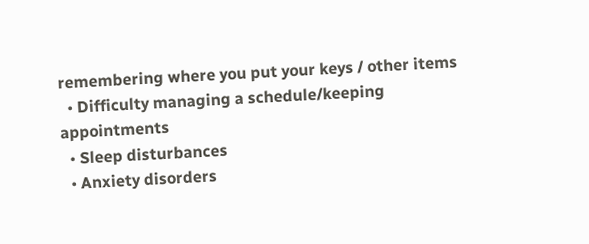remembering where you put your keys / other items
  • Difficulty managing a schedule/keeping appointments
  • Sleep disturbances
  • Anxiety disorders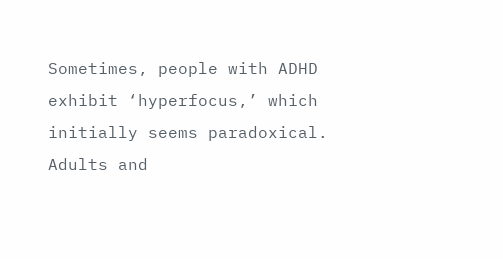Sometimes, people with ADHD exhibit ‘hyperfocus,’ which initially seems paradoxical. Adults and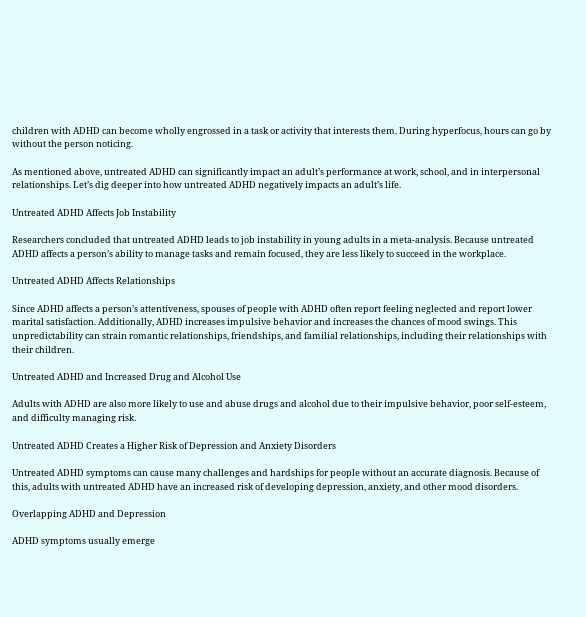children with ADHD can become wholly engrossed in a task or activity that interests them. During hyperfocus, hours can go by without the person noticing.

As mentioned above, untreated ADHD can significantly impact an adult’s performance at work, school, and in interpersonal relationships. Let’s dig deeper into how untreated ADHD negatively impacts an adult’s life.

Untreated ADHD Affects Job Instability

Researchers concluded that untreated ADHD leads to job instability in young adults in a meta-analysis. Because untreated ADHD affects a person’s ability to manage tasks and remain focused, they are less likely to succeed in the workplace.

Untreated ADHD Affects Relationships

Since ADHD affects a person’s attentiveness, spouses of people with ADHD often report feeling neglected and report lower marital satisfaction. Additionally, ADHD increases impulsive behavior and increases the chances of mood swings. This unpredictability can strain romantic relationships, friendships, and familial relationships, including their relationships with their children.

Untreated ADHD and Increased Drug and Alcohol Use

Adults with ADHD are also more likely to use and abuse drugs and alcohol due to their impulsive behavior, poor self-esteem, and difficulty managing risk.

Untreated ADHD Creates a Higher Risk of Depression and Anxiety Disorders

Untreated ADHD symptoms can cause many challenges and hardships for people without an accurate diagnosis. Because of this, adults with untreated ADHD have an increased risk of developing depression, anxiety, and other mood disorders.

Overlapping ADHD and Depression

ADHD symptoms usually emerge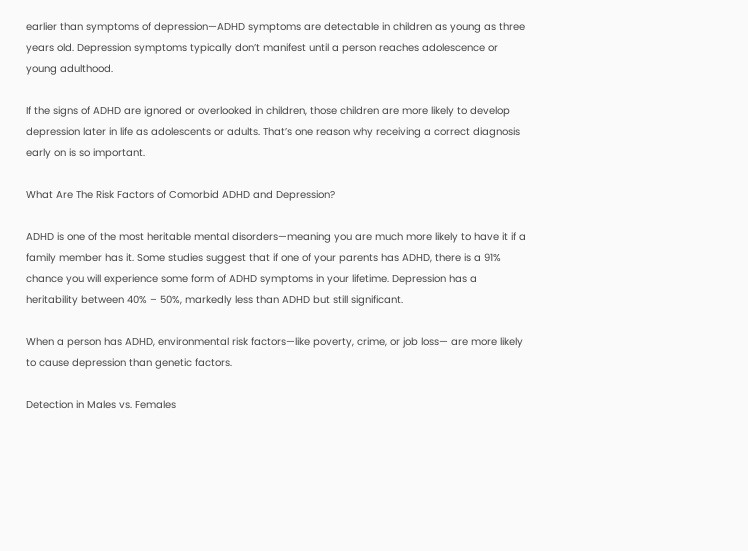earlier than symptoms of depression—ADHD symptoms are detectable in children as young as three years old. Depression symptoms typically don’t manifest until a person reaches adolescence or young adulthood.

If the signs of ADHD are ignored or overlooked in children, those children are more likely to develop depression later in life as adolescents or adults. That’s one reason why receiving a correct diagnosis early on is so important.

What Are The Risk Factors of Comorbid ADHD and Depression?

ADHD is one of the most heritable mental disorders—meaning you are much more likely to have it if a family member has it. Some studies suggest that if one of your parents has ADHD, there is a 91% chance you will experience some form of ADHD symptoms in your lifetime. Depression has a heritability between 40% – 50%, markedly less than ADHD but still significant.

When a person has ADHD, environmental risk factors—like poverty, crime, or job loss— are more likely to cause depression than genetic factors.

Detection in Males vs. Females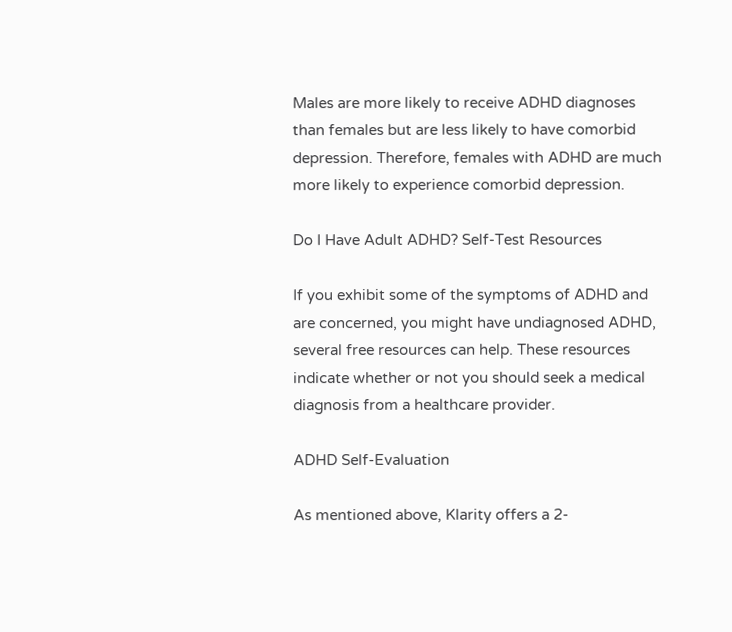Males are more likely to receive ADHD diagnoses than females but are less likely to have comorbid depression. Therefore, females with ADHD are much more likely to experience comorbid depression.

Do I Have Adult ADHD? Self-Test Resources

If you exhibit some of the symptoms of ADHD and are concerned, you might have undiagnosed ADHD, several free resources can help. These resources indicate whether or not you should seek a medical diagnosis from a healthcare provider.

ADHD Self-Evaluation

As mentioned above, Klarity offers a 2-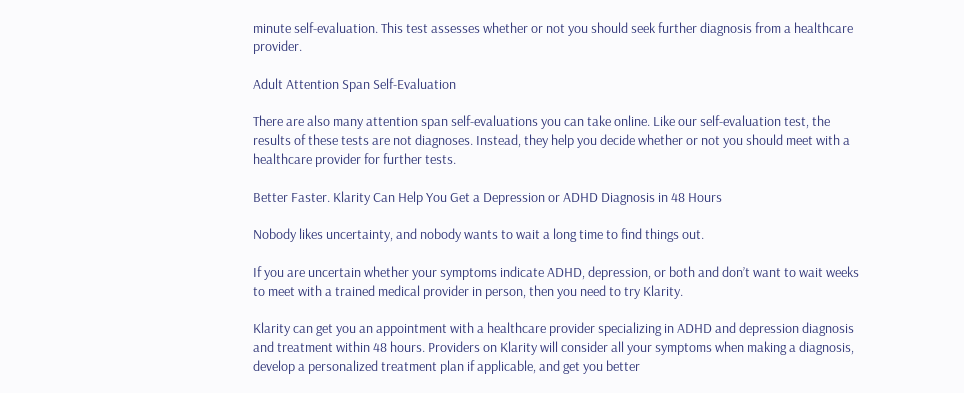minute self-evaluation. This test assesses whether or not you should seek further diagnosis from a healthcare provider.

Adult Attention Span Self-Evaluation

There are also many attention span self-evaluations you can take online. Like our self-evaluation test, the results of these tests are not diagnoses. Instead, they help you decide whether or not you should meet with a healthcare provider for further tests.

Better Faster. Klarity Can Help You Get a Depression or ADHD Diagnosis in 48 Hours

Nobody likes uncertainty, and nobody wants to wait a long time to find things out.

If you are uncertain whether your symptoms indicate ADHD, depression, or both and don’t want to wait weeks to meet with a trained medical provider in person, then you need to try Klarity.

Klarity can get you an appointment with a healthcare provider specializing in ADHD and depression diagnosis and treatment within 48 hours. Providers on Klarity will consider all your symptoms when making a diagnosis, develop a personalized treatment plan if applicable, and get you better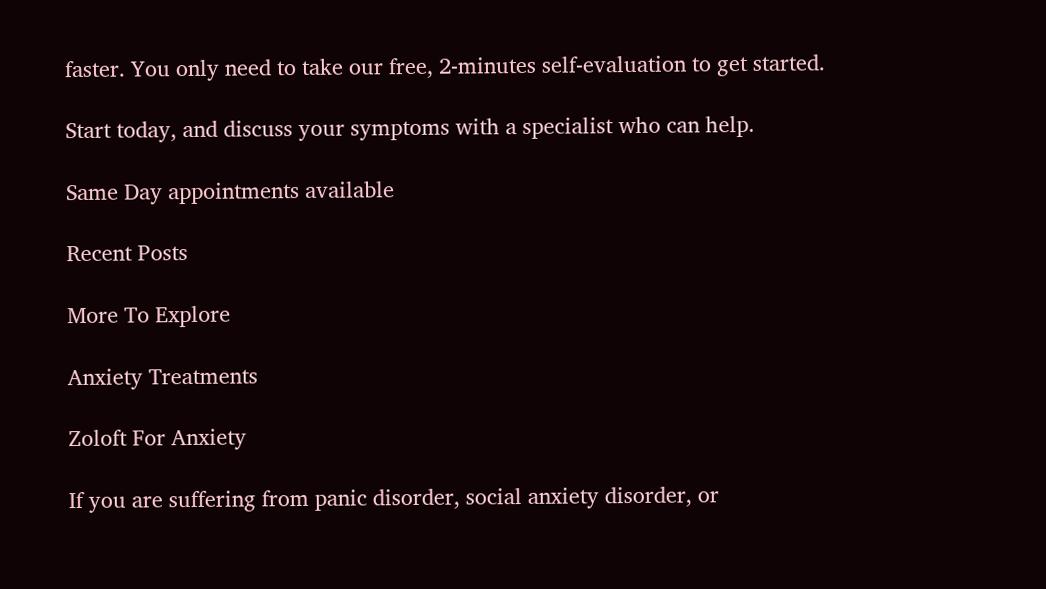faster. You only need to take our free, 2-minutes self-evaluation to get started.

Start today, and discuss your symptoms with a specialist who can help.

Same Day appointments available

Recent Posts

More To Explore

Anxiety Treatments

Zoloft For Anxiety

If you are suffering from panic disorder, social anxiety disorder, or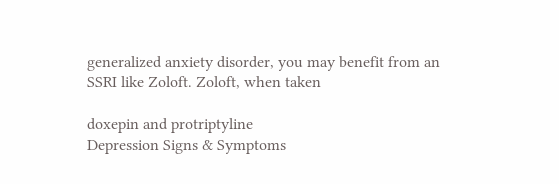generalized anxiety disorder, you may benefit from an SSRI like Zoloft. Zoloft, when taken

doxepin and protriptyline
Depression Signs & Symptoms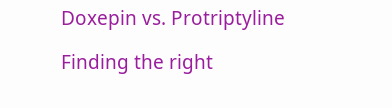Doxepin vs. Protriptyline

Finding the right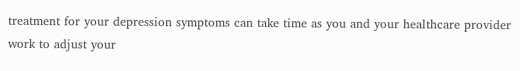treatment for your depression symptoms can take time as you and your healthcare provider work to adjust your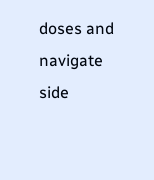doses and navigate side